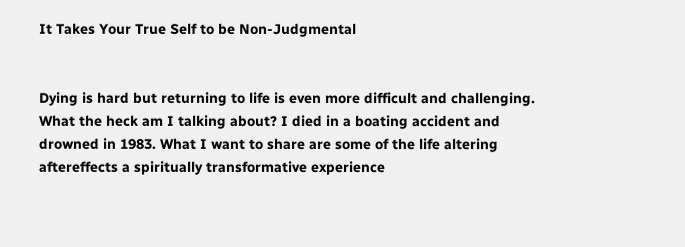It Takes Your True Self to be Non-Judgmental


Dying is hard but returning to life is even more difficult and challenging. What the heck am I talking about? I died in a boating accident and drowned in 1983. What I want to share are some of the life altering aftereffects a spiritually transformative experience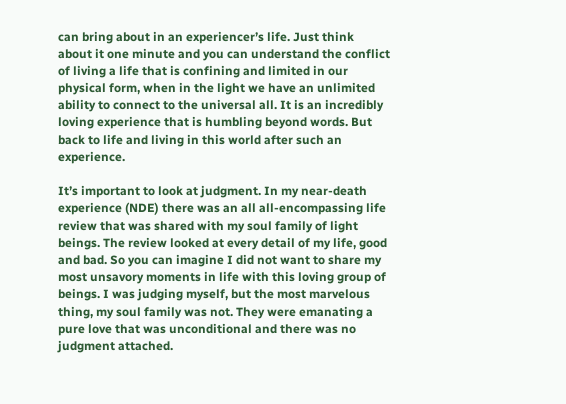can bring about in an experiencer’s life. Just think about it one minute and you can understand the conflict of living a life that is confining and limited in our physical form, when in the light we have an unlimited ability to connect to the universal all. It is an incredibly loving experience that is humbling beyond words. But back to life and living in this world after such an experience.

It’s important to look at judgment. In my near-death experience (NDE) there was an all all-encompassing life review that was shared with my soul family of light beings. The review looked at every detail of my life, good and bad. So you can imagine I did not want to share my most unsavory moments in life with this loving group of beings. I was judging myself, but the most marvelous thing, my soul family was not. They were emanating a pure love that was unconditional and there was no judgment attached.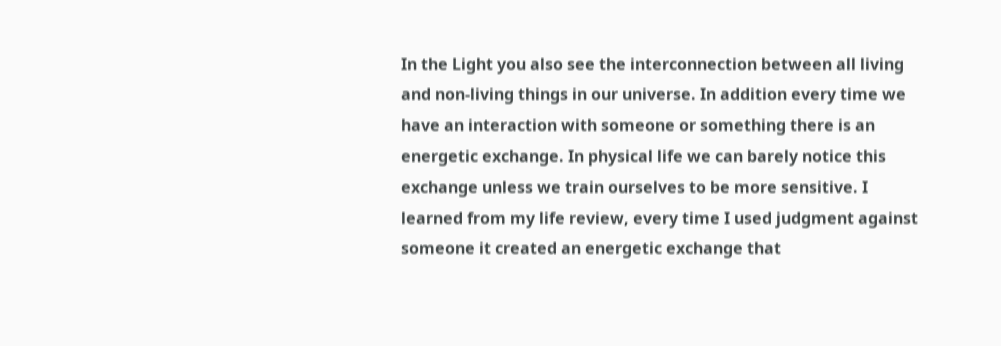In the Light you also see the interconnection between all living and non-living things in our universe. In addition every time we have an interaction with someone or something there is an energetic exchange. In physical life we can barely notice this exchange unless we train ourselves to be more sensitive. I learned from my life review, every time I used judgment against someone it created an energetic exchange that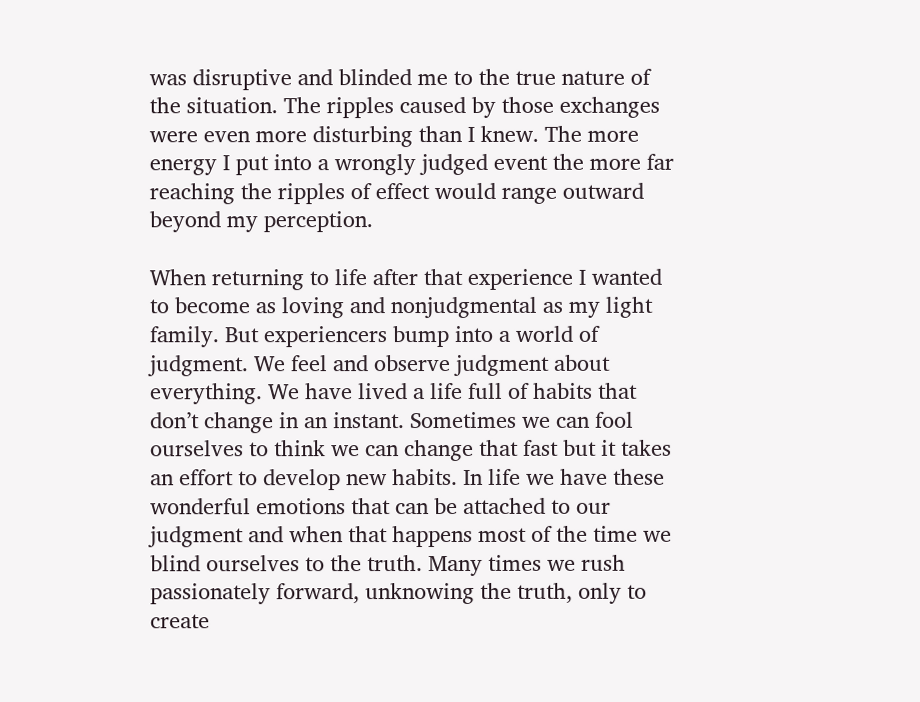was disruptive and blinded me to the true nature of the situation. The ripples caused by those exchanges were even more disturbing than I knew. The more energy I put into a wrongly judged event the more far reaching the ripples of effect would range outward beyond my perception.

When returning to life after that experience I wanted to become as loving and nonjudgmental as my light family. But experiencers bump into a world of judgment. We feel and observe judgment about everything. We have lived a life full of habits that don’t change in an instant. Sometimes we can fool ourselves to think we can change that fast but it takes an effort to develop new habits. In life we have these wonderful emotions that can be attached to our judgment and when that happens most of the time we blind ourselves to the truth. Many times we rush passionately forward, unknowing the truth, only to create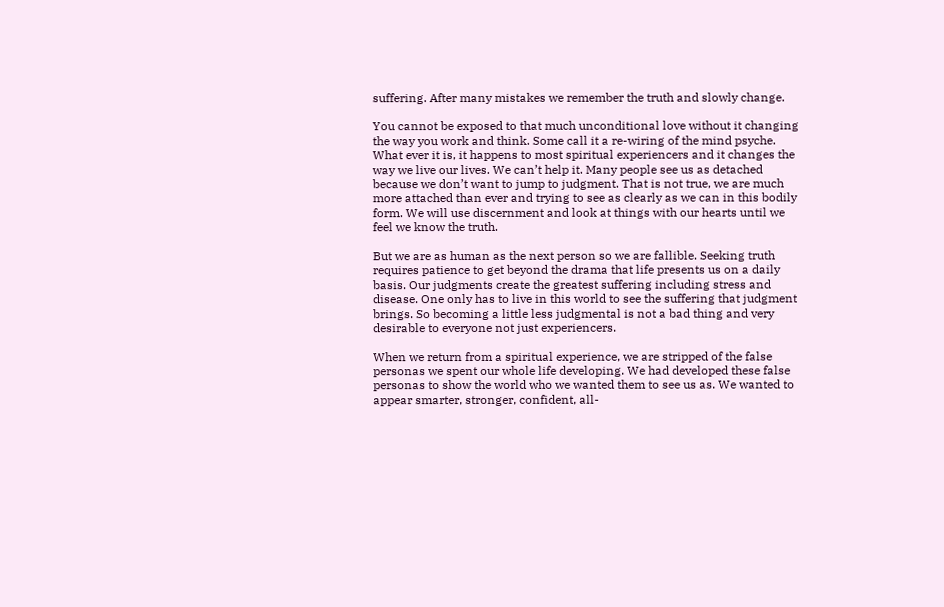suffering. After many mistakes we remember the truth and slowly change.

You cannot be exposed to that much unconditional love without it changing the way you work and think. Some call it a re-wiring of the mind psyche. What ever it is, it happens to most spiritual experiencers and it changes the way we live our lives. We can’t help it. Many people see us as detached because we don’t want to jump to judgment. That is not true, we are much more attached than ever and trying to see as clearly as we can in this bodily form. We will use discernment and look at things with our hearts until we feel we know the truth.

But we are as human as the next person so we are fallible. Seeking truth requires patience to get beyond the drama that life presents us on a daily basis. Our judgments create the greatest suffering including stress and disease. One only has to live in this world to see the suffering that judgment brings. So becoming a little less judgmental is not a bad thing and very desirable to everyone not just experiencers.

When we return from a spiritual experience, we are stripped of the false personas we spent our whole life developing. We had developed these false personas to show the world who we wanted them to see us as. We wanted to appear smarter, stronger, confident, all-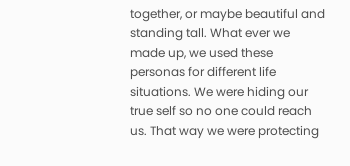together, or maybe beautiful and standing tall. What ever we made up, we used these personas for different life situations. We were hiding our true self so no one could reach us. That way we were protecting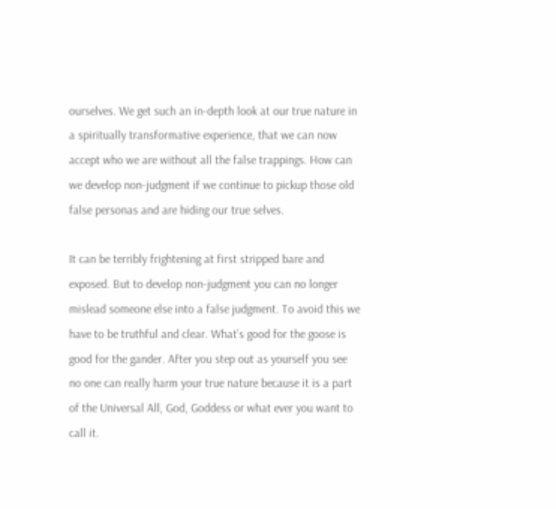ourselves. We get such an in-depth look at our true nature in a spiritually transformative experience, that we can now accept who we are without all the false trappings. How can we develop non-judgment if we continue to pickup those old false personas and are hiding our true selves.

It can be terribly frightening at first stripped bare and exposed. But to develop non-judgment you can no longer mislead someone else into a false judgment. To avoid this we have to be truthful and clear. What’s good for the goose is good for the gander. After you step out as yourself you see no one can really harm your true nature because it is a part of the Universal All, God, Goddess or what ever you want to call it.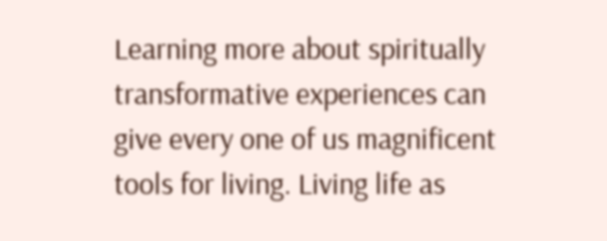Learning more about spiritually transformative experiences can give every one of us magnificent tools for living. Living life as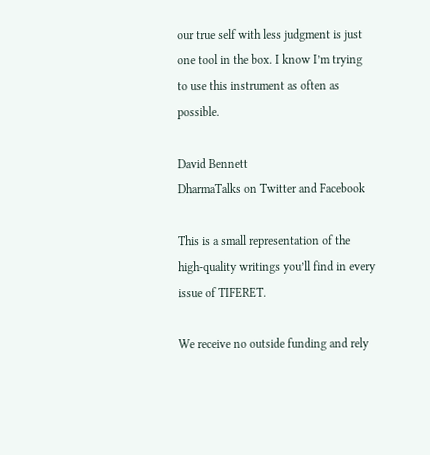our true self with less judgment is just one tool in the box. I know I’m trying to use this instrument as often as possible.

David Bennett
DharmaTalks on Twitter and Facebook

This is a small representation of the high-quality writings you’ll find in every issue of TIFERET.

We receive no outside funding and rely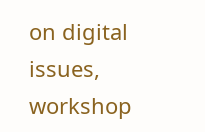on digital issues, workshop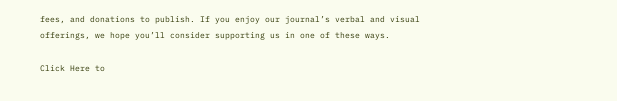fees, and donations to publish. If you enjoy our journal’s verbal and visual offerings, we hope you’ll consider supporting us in one of these ways.

Click Here to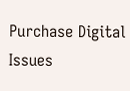Purchase Digital Issues